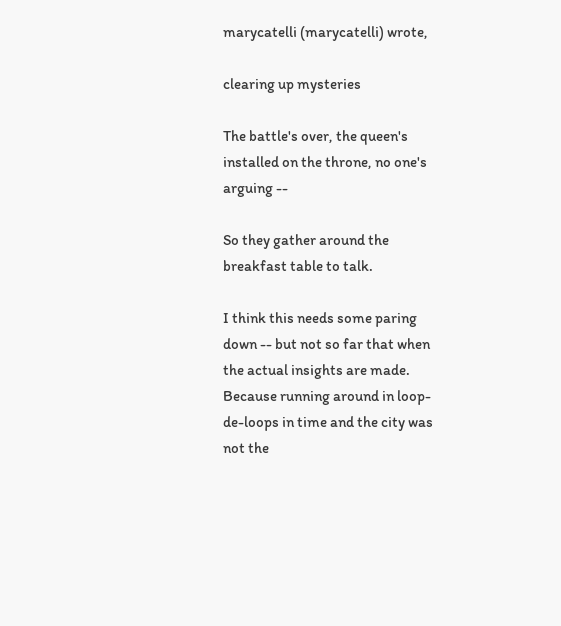marycatelli (marycatelli) wrote,

clearing up mysteries

The battle's over, the queen's installed on the throne, no one's arguing --

So they gather around the breakfast table to talk.

I think this needs some paring down -- but not so far that when the actual insights are made. Because running around in loop-de-loops in time and the city was not the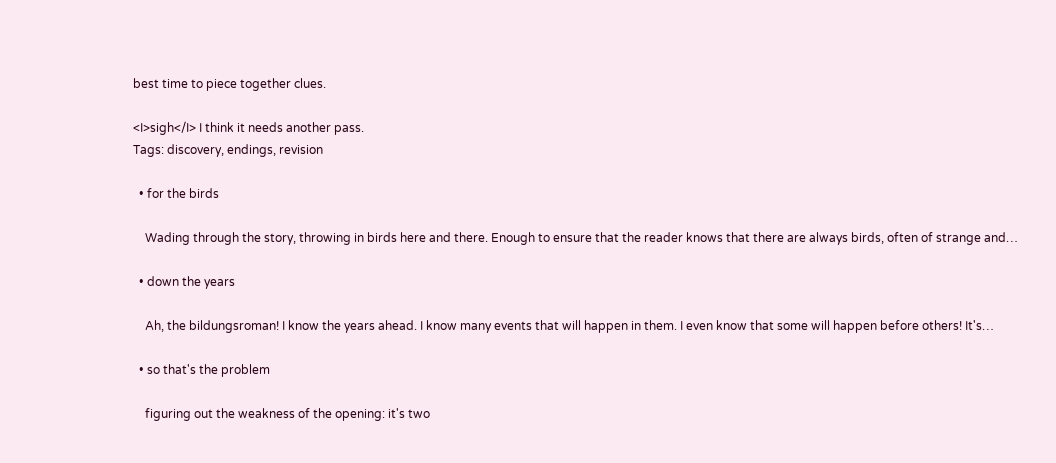best time to piece together clues.

<I>sigh</I> I think it needs another pass.
Tags: discovery, endings, revision

  • for the birds

    Wading through the story, throwing in birds here and there. Enough to ensure that the reader knows that there are always birds, often of strange and…

  • down the years

    Ah, the bildungsroman! I know the years ahead. I know many events that will happen in them. I even know that some will happen before others! It's…

  • so that's the problem

    figuring out the weakness of the opening: it's two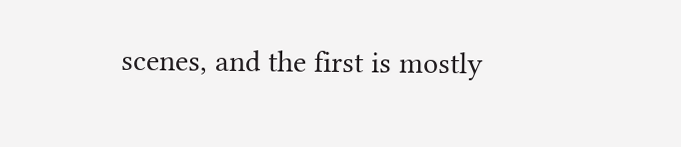scenes, and the first is mostly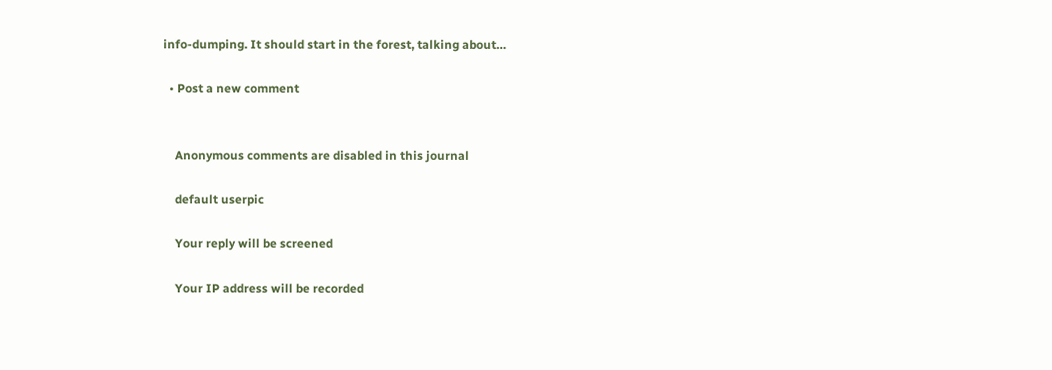info-dumping. It should start in the forest, talking about…

  • Post a new comment


    Anonymous comments are disabled in this journal

    default userpic

    Your reply will be screened

    Your IP address will be recorded